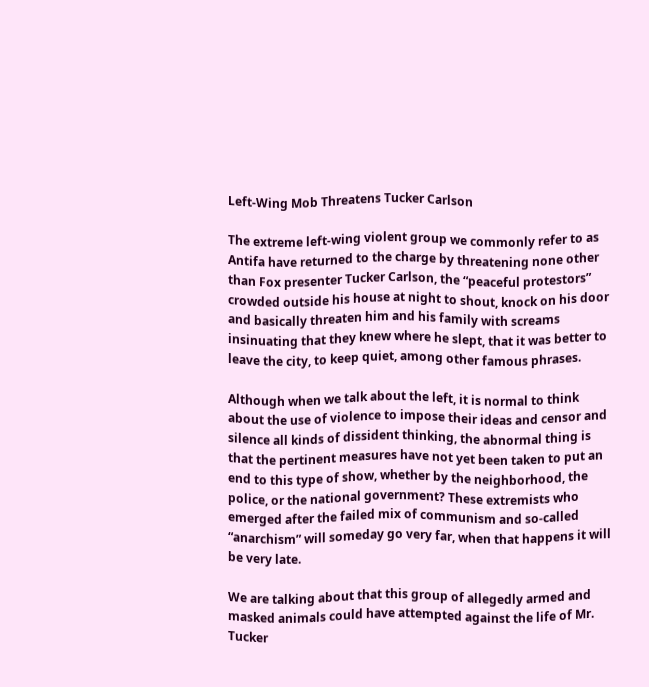Left-Wing Mob Threatens Tucker Carlson

The extreme left-wing violent group we commonly refer to as Antifa have returned to the charge by threatening none other than Fox presenter Tucker Carlson, the “peaceful protestors” crowded outside his house at night to shout, knock on his door and basically threaten him and his family with screams insinuating that they knew where he slept, that it was better to leave the city, to keep quiet, among other famous phrases.

Although when we talk about the left, it is normal to think about the use of violence to impose their ideas and censor and silence all kinds of dissident thinking, the abnormal thing is that the pertinent measures have not yet been taken to put an end to this type of show, whether by the neighborhood, the police, or the national government? These extremists who emerged after the failed mix of communism and so-called “anarchism” will someday go very far, when that happens it will be very late.

We are talking about that this group of allegedly armed and masked animals could have attempted against the life of Mr. Tucker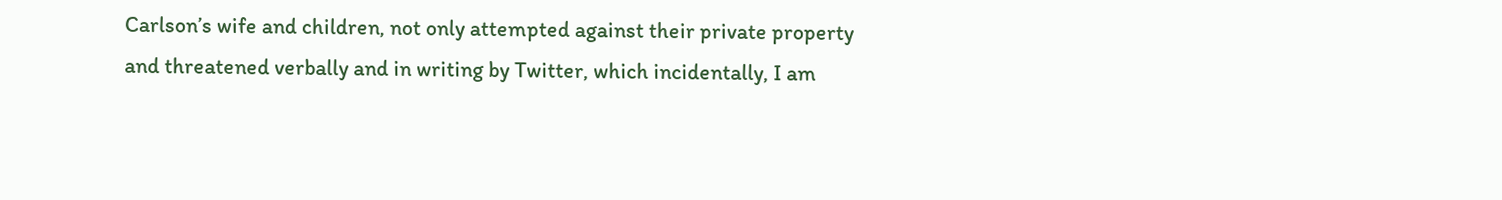Carlson’s wife and children, not only attempted against their private property and threatened verbally and in writing by Twitter, which incidentally, I am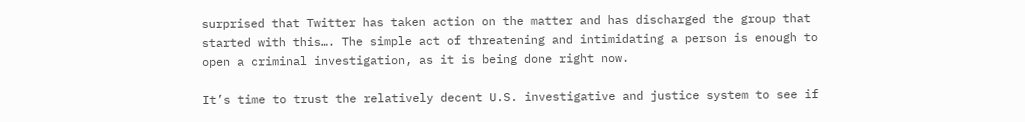surprised that Twitter has taken action on the matter and has discharged the group that started with this…. The simple act of threatening and intimidating a person is enough to open a criminal investigation, as it is being done right now.

It’s time to trust the relatively decent U.S. investigative and justice system to see if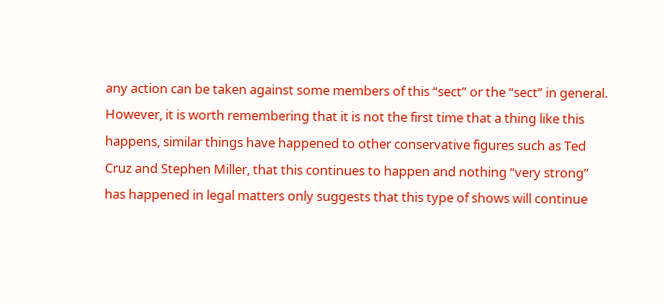any action can be taken against some members of this “sect” or the “sect” in general. However, it is worth remembering that it is not the first time that a thing like this happens, similar things have happened to other conservative figures such as Ted Cruz and Stephen Miller, that this continues to happen and nothing “very strong” has happened in legal matters only suggests that this type of shows will continue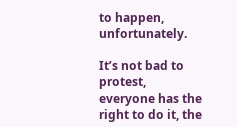to happen, unfortunately.

It’s not bad to protest, everyone has the right to do it, the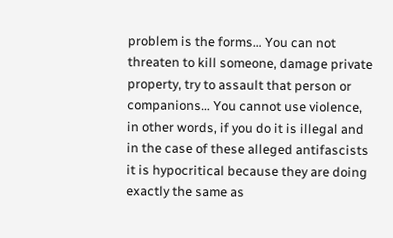problem is the forms… You can not threaten to kill someone, damage private property, try to assault that person or companions… You cannot use violence, in other words, if you do it is illegal and in the case of these alleged antifascists it is hypocritical because they are doing exactly the same as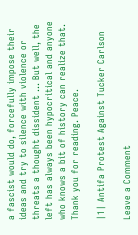a fascist would do, forcefully impose their ideas and try to silence with violence or threats a thought dissident … But well, the left has always been hypocritical and anyone who knows a bit of history can realize that. Thank you for reading. Peace.

|1| Antifa Protest Against Tucker Carlson

Leave a Comment